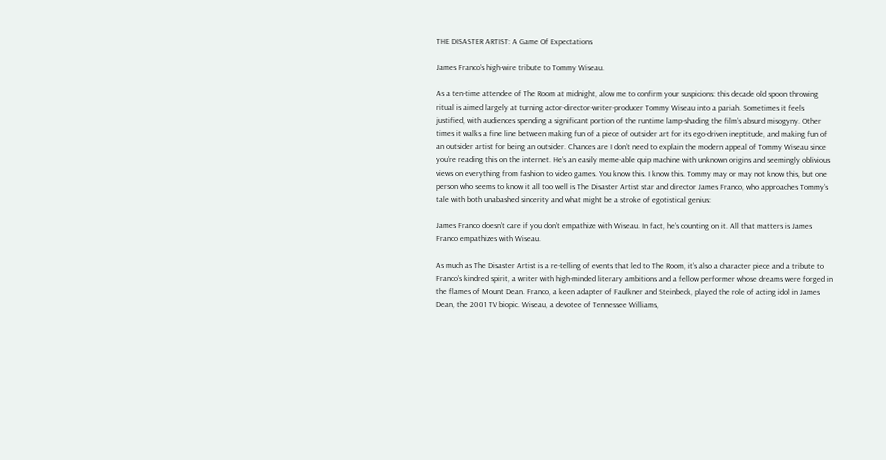THE DISASTER ARTIST: A Game Of Expectations

James Franco’s high-wire tribute to Tommy Wiseau.

As a ten-time attendee of The Room at midnight, alow me to confirm your suspicions: this decade old spoon throwing ritual is aimed largely at turning actor-director-writer-producer Tommy Wiseau into a pariah. Sometimes it feels justified, with audiences spending a significant portion of the runtime lamp-shading the film’s absurd misogyny. Other times it walks a fine line between making fun of a piece of outsider art for its ego-driven ineptitude, and making fun of an outsider artist for being an outsider. Chances are I don’t need to explain the modern appeal of Tommy Wiseau since you’re reading this on the internet. He’s an easily meme-able quip machine with unknown origins and seemingly oblivious views on everything from fashion to video games. You know this. I know this. Tommy may or may not know this, but one person who seems to know it all too well is The Disaster Artist star and director James Franco, who approaches Tommy’s tale with both unabashed sincerity and what might be a stroke of egotistical genius:

James Franco doesn’t care if you don’t empathize with Wiseau. In fact, he’s counting on it. All that matters is James Franco empathizes with Wiseau.

As much as The Disaster Artist is a re-telling of events that led to The Room, it’s also a character piece and a tribute to Franco’s kindred spirit, a writer with high-minded literary ambitions and a fellow performer whose dreams were forged in the flames of Mount Dean. Franco, a keen adapter of Faulkner and Steinbeck, played the role of acting idol in James Dean, the 2001 TV biopic. Wiseau, a devotee of Tennessee Williams,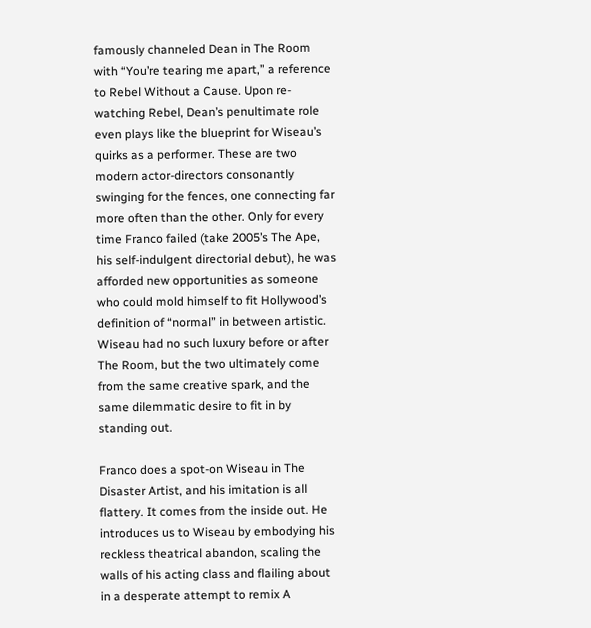famously channeled Dean in The Room with “You’re tearing me apart,” a reference to Rebel Without a Cause. Upon re-watching Rebel, Dean’s penultimate role even plays like the blueprint for Wiseau’s quirks as a performer. These are two modern actor-directors consonantly swinging for the fences, one connecting far more often than the other. Only for every time Franco failed (take 2005’s The Ape, his self-indulgent directorial debut), he was afforded new opportunities as someone who could mold himself to fit Hollywood’s definition of “normal” in between artistic. Wiseau had no such luxury before or after The Room, but the two ultimately come from the same creative spark, and the same dilemmatic desire to fit in by standing out.

Franco does a spot-on Wiseau in The Disaster Artist, and his imitation is all flattery. It comes from the inside out. He introduces us to Wiseau by embodying his reckless theatrical abandon, scaling the walls of his acting class and flailing about in a desperate attempt to remix A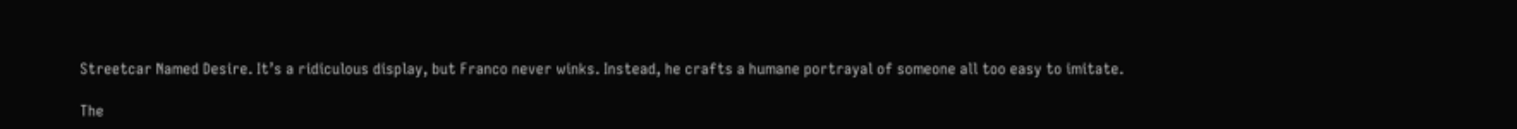Streetcar Named Desire. It’s a ridiculous display, but Franco never winks. Instead, he crafts a humane portrayal of someone all too easy to imitate.

The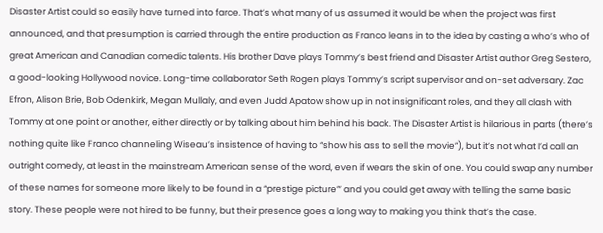Disaster Artist could so easily have turned into farce. That’s what many of us assumed it would be when the project was first announced, and that presumption is carried through the entire production as Franco leans in to the idea by casting a who’s who of great American and Canadian comedic talents. His brother Dave plays Tommy’s best friend and Disaster Artist author Greg Sestero, a good-looking Hollywood novice. Long-time collaborator Seth Rogen plays Tommy’s script supervisor and on-set adversary. Zac Efron, Alison Brie, Bob Odenkirk, Megan Mullaly, and even Judd Apatow show up in not insignificant roles, and they all clash with Tommy at one point or another, either directly or by talking about him behind his back. The Disaster Artist is hilarious in parts (there’s nothing quite like Franco channeling Wiseau’s insistence of having to “show his ass to sell the movie”), but it’s not what I’d call an outright comedy, at least in the mainstream American sense of the word, even if wears the skin of one. You could swap any number of these names for someone more likely to be found in a “prestige picture”’ and you could get away with telling the same basic story. These people were not hired to be funny, but their presence goes a long way to making you think that’s the case.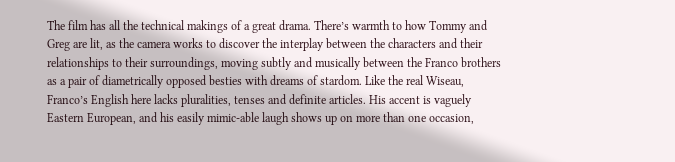The film has all the technical makings of a great drama. There’s warmth to how Tommy and Greg are lit, as the camera works to discover the interplay between the characters and their relationships to their surroundings, moving subtly and musically between the Franco brothers as a pair of diametrically opposed besties with dreams of stardom. Like the real Wiseau, Franco’s English here lacks pluralities, tenses and definite articles. His accent is vaguely Eastern European, and his easily mimic-able laugh shows up on more than one occasion,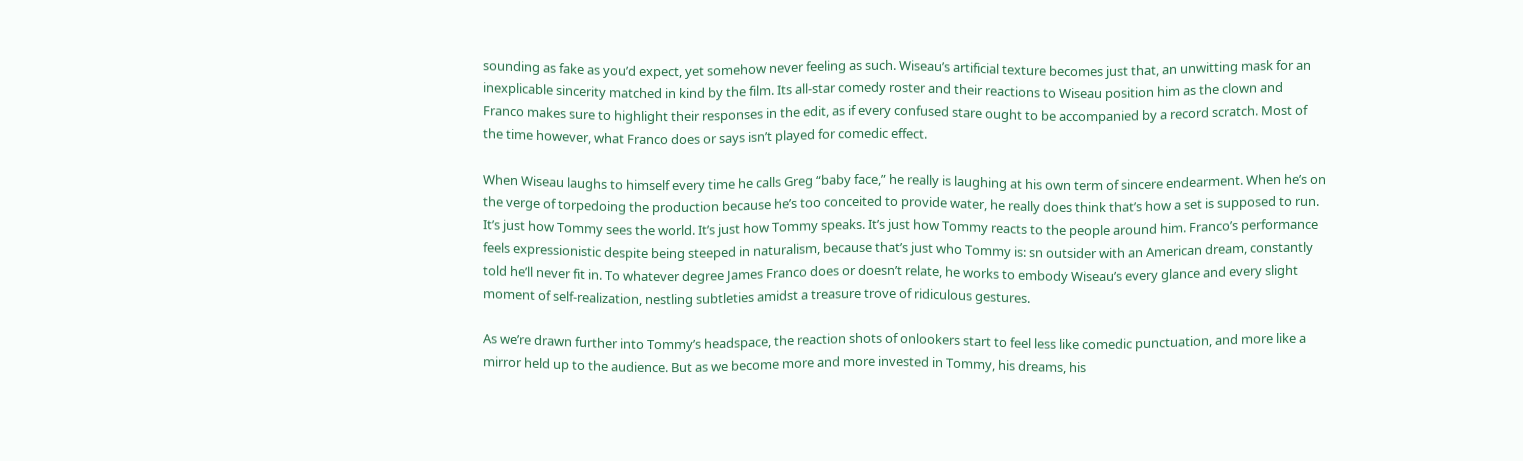sounding as fake as you’d expect, yet somehow never feeling as such. Wiseau’s artificial texture becomes just that, an unwitting mask for an inexplicable sincerity matched in kind by the film. Its all-star comedy roster and their reactions to Wiseau position him as the clown and Franco makes sure to highlight their responses in the edit, as if every confused stare ought to be accompanied by a record scratch. Most of the time however, what Franco does or says isn’t played for comedic effect.

When Wiseau laughs to himself every time he calls Greg “baby face,” he really is laughing at his own term of sincere endearment. When he’s on the verge of torpedoing the production because he’s too conceited to provide water, he really does think that’s how a set is supposed to run. It’s just how Tommy sees the world. It’s just how Tommy speaks. It’s just how Tommy reacts to the people around him. Franco’s performance feels expressionistic despite being steeped in naturalism, because that’s just who Tommy is: sn outsider with an American dream, constantly told he’ll never fit in. To whatever degree James Franco does or doesn’t relate, he works to embody Wiseau’s every glance and every slight moment of self-realization, nestling subtleties amidst a treasure trove of ridiculous gestures.

As we’re drawn further into Tommy’s headspace, the reaction shots of onlookers start to feel less like comedic punctuation, and more like a mirror held up to the audience. But as we become more and more invested in Tommy, his dreams, his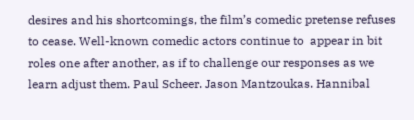desires and his shortcomings, the film’s comedic pretense refuses to cease. Well-known comedic actors continue to  appear in bit roles one after another, as if to challenge our responses as we learn adjust them. Paul Scheer. Jason Mantzoukas. Hannibal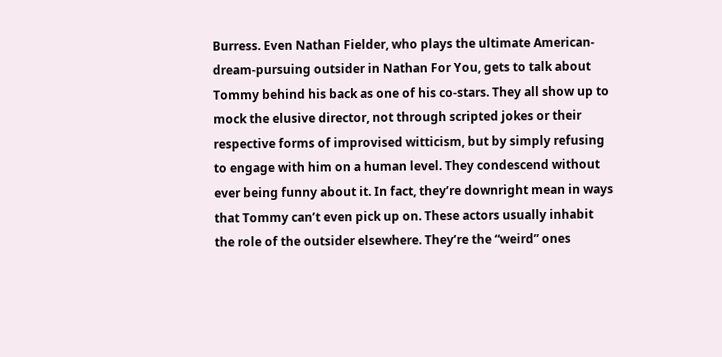Burress. Even Nathan Fielder, who plays the ultimate American-dream-pursuing outsider in Nathan For You, gets to talk about Tommy behind his back as one of his co-stars. They all show up to mock the elusive director, not through scripted jokes or their respective forms of improvised witticism, but by simply refusing to engage with him on a human level. They condescend without ever being funny about it. In fact, they’re downright mean in ways that Tommy can’t even pick up on. These actors usually inhabit the role of the outsider elsewhere. They’re the “weird” ones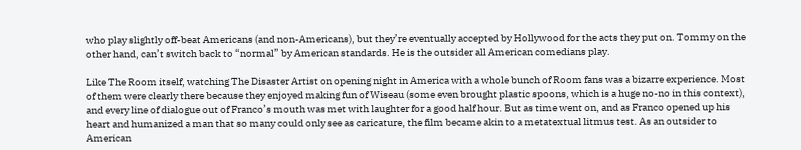who play slightly off-beat Americans (and non-Americans), but they’re eventually accepted by Hollywood for the acts they put on. Tommy on the other hand, can’t switch back to “normal” by American standards. He is the outsider all American comedians play.

Like The Room itself, watching The Disaster Artist on opening night in America with a whole bunch of Room fans was a bizarre experience. Most of them were clearly there because they enjoyed making fun of Wiseau (some even brought plastic spoons, which is a huge no-no in this context), and every line of dialogue out of Franco’s mouth was met with laughter for a good half hour. But as time went on, and as Franco opened up his heart and humanized a man that so many could only see as caricature, the film became akin to a metatextual litmus test. As an outsider to American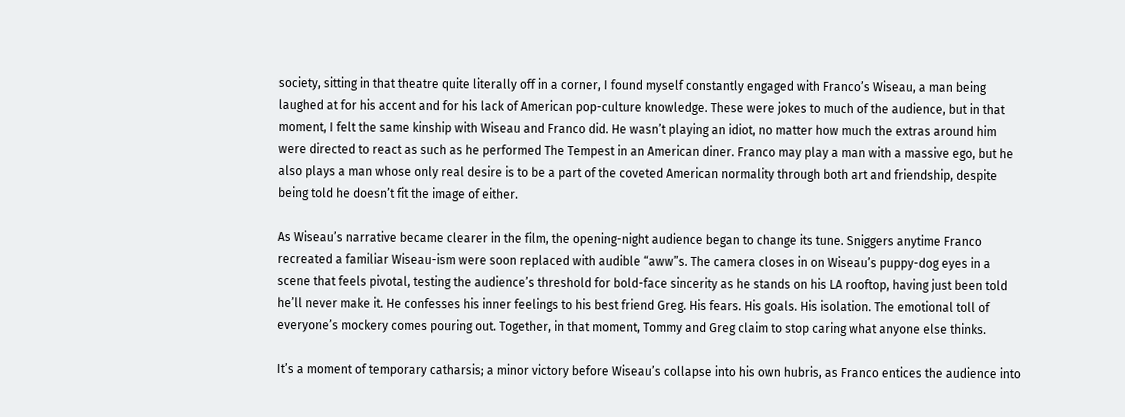society, sitting in that theatre quite literally off in a corner, I found myself constantly engaged with Franco’s Wiseau, a man being laughed at for his accent and for his lack of American pop-culture knowledge. These were jokes to much of the audience, but in that moment, I felt the same kinship with Wiseau and Franco did. He wasn’t playing an idiot, no matter how much the extras around him were directed to react as such as he performed The Tempest in an American diner. Franco may play a man with a massive ego, but he also plays a man whose only real desire is to be a part of the coveted American normality through both art and friendship, despite being told he doesn’t fit the image of either.

As Wiseau’s narrative became clearer in the film, the opening-night audience began to change its tune. Sniggers anytime Franco recreated a familiar Wiseau-ism were soon replaced with audible “aww”s. The camera closes in on Wiseau’s puppy-dog eyes in a scene that feels pivotal, testing the audience’s threshold for bold-face sincerity as he stands on his LA rooftop, having just been told he’ll never make it. He confesses his inner feelings to his best friend Greg. His fears. His goals. His isolation. The emotional toll of everyone’s mockery comes pouring out. Together, in that moment, Tommy and Greg claim to stop caring what anyone else thinks.

It’s a moment of temporary catharsis; a minor victory before Wiseau’s collapse into his own hubris, as Franco entices the audience into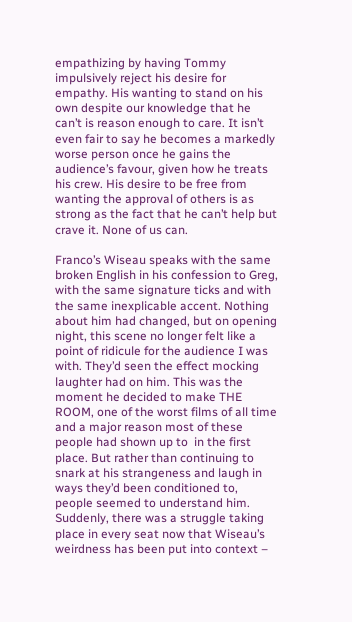empathizing by having Tommy impulsively reject his desire for empathy. His wanting to stand on his own despite our knowledge that he can’t is reason enough to care. It isn’t even fair to say he becomes a markedly worse person once he gains the audience’s favour, given how he treats his crew. His desire to be free from wanting the approval of others is as strong as the fact that he can’t help but crave it. None of us can.

Franco’s Wiseau speaks with the same broken English in his confession to Greg, with the same signature ticks and with the same inexplicable accent. Nothing about him had changed, but on opening night, this scene no longer felt like a point of ridicule for the audience I was with. They’d seen the effect mocking laughter had on him. This was the moment he decided to make THE ROOM, one of the worst films of all time and a major reason most of these people had shown up to  in the first place. But rather than continuing to snark at his strangeness and laugh in ways they’d been conditioned to, people seemed to understand him. Suddenly, there was a struggle taking place in every seat now that Wiseau’s weirdness has been put into context –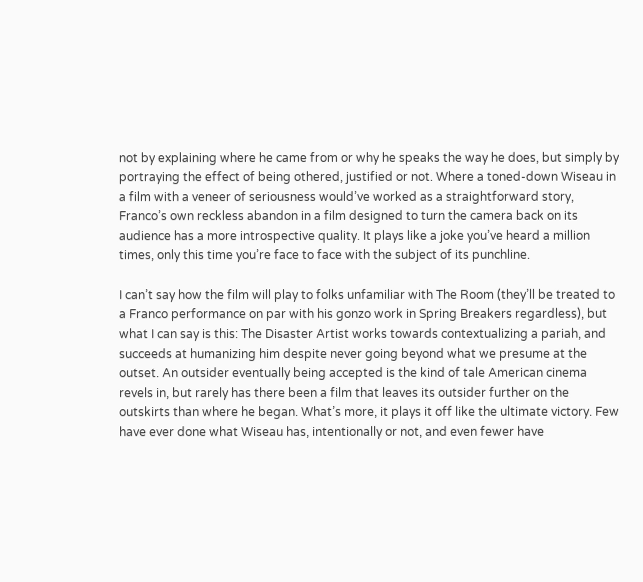not by explaining where he came from or why he speaks the way he does, but simply by portraying the effect of being othered, justified or not. Where a toned-down Wiseau in a film with a veneer of seriousness would’ve worked as a straightforward story, Franco’s own reckless abandon in a film designed to turn the camera back on its audience has a more introspective quality. It plays like a joke you’ve heard a million times, only this time you’re face to face with the subject of its punchline.

I can’t say how the film will play to folks unfamiliar with The Room (they’ll be treated to a Franco performance on par with his gonzo work in Spring Breakers regardless), but what I can say is this: The Disaster Artist works towards contextualizing a pariah, and succeeds at humanizing him despite never going beyond what we presume at the outset. An outsider eventually being accepted is the kind of tale American cinema revels in, but rarely has there been a film that leaves its outsider further on the outskirts than where he began. What’s more, it plays it off like the ultimate victory. Few have ever done what Wiseau has, intentionally or not, and even fewer have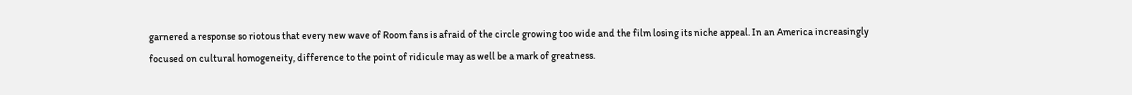garnered a response so riotous that every new wave of Room fans is afraid of the circle growing too wide and the film losing its niche appeal. In an America increasingly focused on cultural homogeneity, difference to the point of ridicule may as well be a mark of greatness.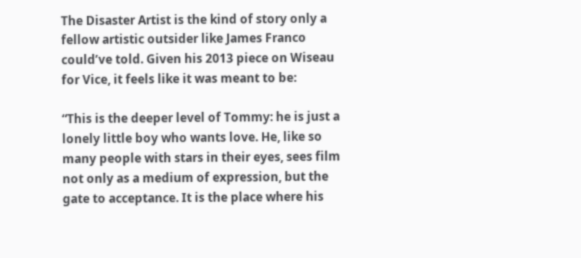The Disaster Artist is the kind of story only a fellow artistic outsider like James Franco could’ve told. Given his 2013 piece on Wiseau for Vice, it feels like it was meant to be:

“This is the deeper level of Tommy: he is just a lonely little boy who wants love. He, like so many people with stars in their eyes, sees film not only as a medium of expression, but the gate to acceptance. It is the place where his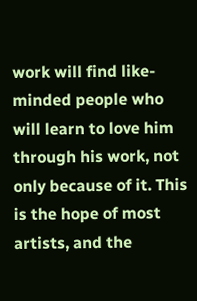work will find like-minded people who will learn to love him through his work, not only because of it. This is the hope of most artists, and the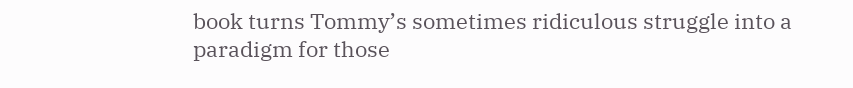book turns Tommy’s sometimes ridiculous struggle into a paradigm for those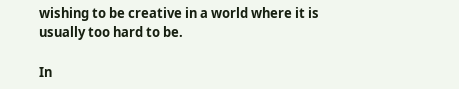wishing to be creative in a world where it is usually too hard to be.

In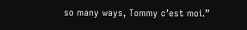so many ways, Tommy c’est moi.”